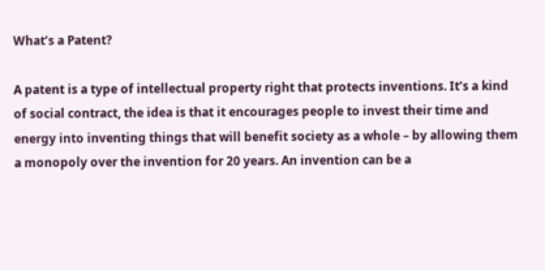What’s a Patent?

A patent is a type of intellectual property right that protects inventions. It’s a kind of social contract, the idea is that it encourages people to invest their time and energy into inventing things that will benefit society as a whole – by allowing them a monopoly over the invention for 20 years. An invention can be a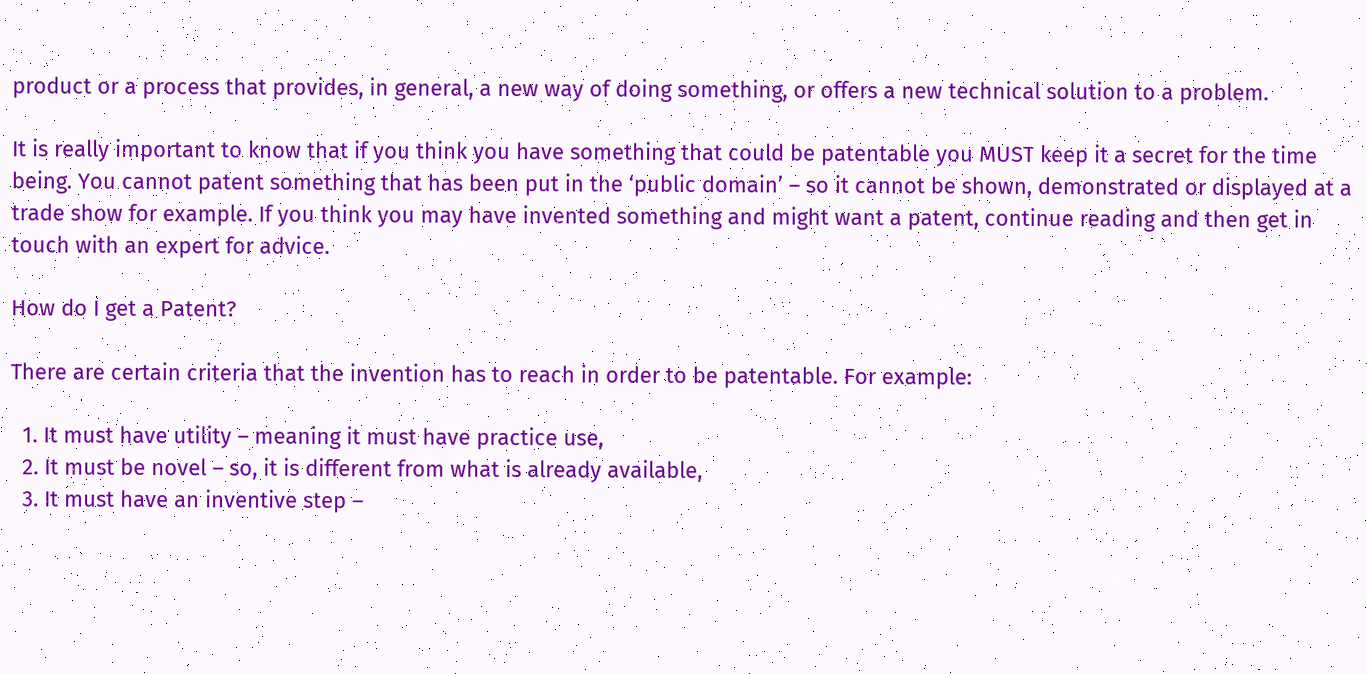product or a process that provides, in general, a new way of doing something, or offers a new technical solution to a problem.

It is really important to know that if you think you have something that could be patentable you MUST keep it a secret for the time being. You cannot patent something that has been put in the ‘public domain’ – so it cannot be shown, demonstrated or displayed at a trade show for example. If you think you may have invented something and might want a patent, continue reading and then get in touch with an expert for advice.

How do I get a Patent?

There are certain criteria that the invention has to reach in order to be patentable. For example:

  1. It must have utility – meaning it must have practice use,
  2. It must be novel – so, it is different from what is already available,
  3. It must have an inventive step –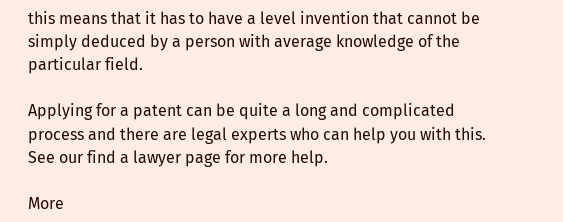this means that it has to have a level invention that cannot be simply deduced by a person with average knowledge of the particular field.

Applying for a patent can be quite a long and complicated process and there are legal experts who can help you with this. See our find a lawyer page for more help.

More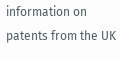information on patents from the UK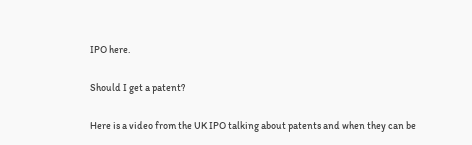IPO here.

Should I get a patent?

Here is a video from the UK IPO talking about patents and when they can be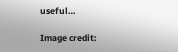useful…

Image credit: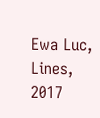Ewa Luc, Lines, 2017